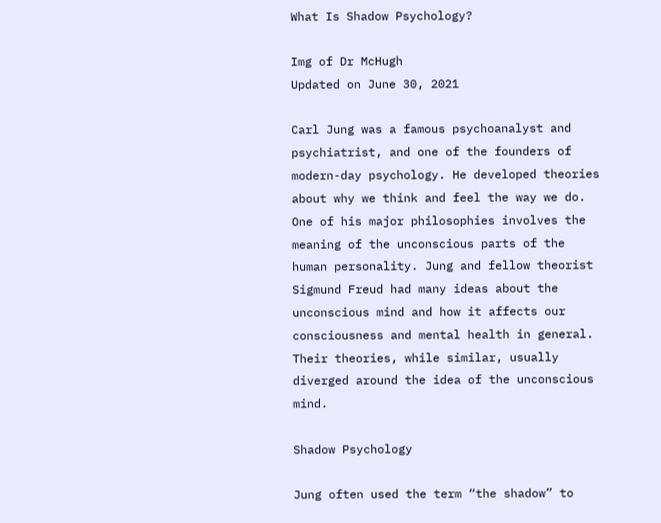What Is Shadow Psychology?

Img of Dr McHugh
Updated on June 30, 2021

Carl Jung was a famous psychoanalyst and psychiatrist, and one of the founders of modern-day psychology. He developed theories about why we think and feel the way we do. One of his major philosophies involves the meaning of the unconscious parts of the human personality. Jung and fellow theorist Sigmund Freud had many ideas about the unconscious mind and how it affects our consciousness and mental health in general. Their theories, while similar, usually diverged around the idea of the unconscious mind.

Shadow Psychology

Jung often used the term “the shadow” to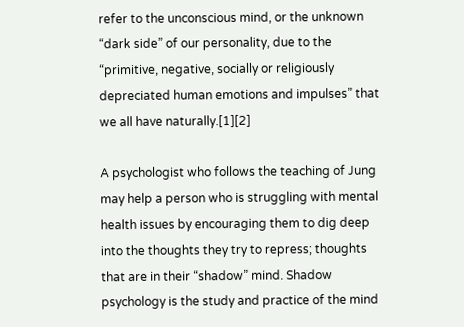refer to the unconscious mind, or the unknown “dark side” of our personality, due to the “primitive, negative, socially or religiously depreciated human emotions and impulses” that we all have naturally.[1][2]

A psychologist who follows the teaching of Jung may help a person who is struggling with mental health issues by encouraging them to dig deep into the thoughts they try to repress; thoughts that are in their “shadow” mind. Shadow psychology is the study and practice of the mind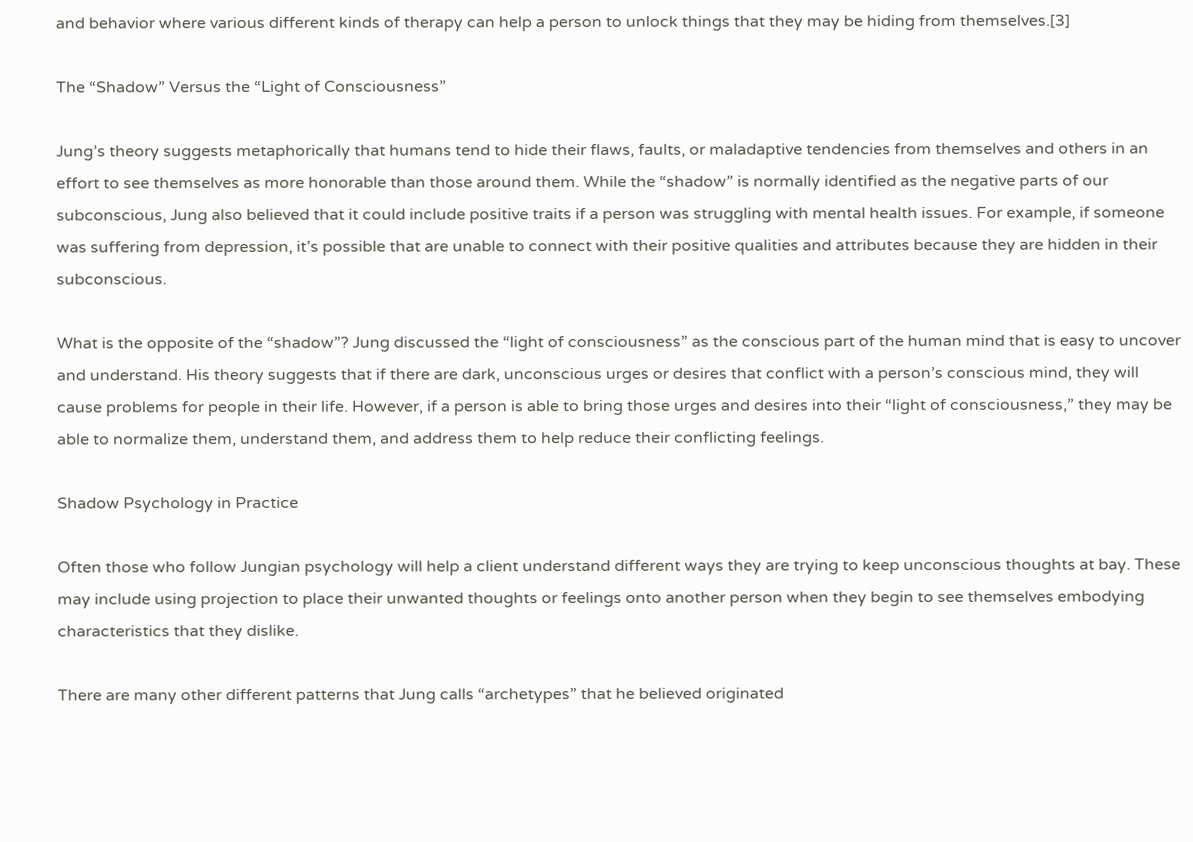and behavior where various different kinds of therapy can help a person to unlock things that they may be hiding from themselves.[3]

The “Shadow” Versus the “Light of Consciousness”

Jung’s theory suggests metaphorically that humans tend to hide their flaws, faults, or maladaptive tendencies from themselves and others in an effort to see themselves as more honorable than those around them. While the “shadow” is normally identified as the negative parts of our subconscious, Jung also believed that it could include positive traits if a person was struggling with mental health issues. For example, if someone was suffering from depression, it’s possible that are unable to connect with their positive qualities and attributes because they are hidden in their subconscious.

What is the opposite of the “shadow”? Jung discussed the “light of consciousness” as the conscious part of the human mind that is easy to uncover and understand. His theory suggests that if there are dark, unconscious urges or desires that conflict with a person’s conscious mind, they will cause problems for people in their life. However, if a person is able to bring those urges and desires into their “light of consciousness,” they may be able to normalize them, understand them, and address them to help reduce their conflicting feelings.

Shadow Psychology in Practice

Often those who follow Jungian psychology will help a client understand different ways they are trying to keep unconscious thoughts at bay. These may include using projection to place their unwanted thoughts or feelings onto another person when they begin to see themselves embodying characteristics that they dislike.

There are many other different patterns that Jung calls “archetypes” that he believed originated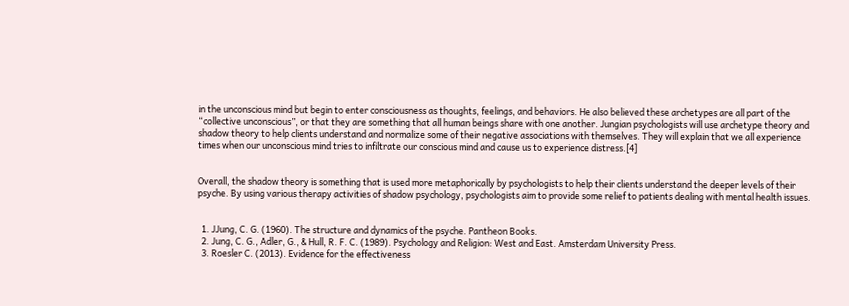in the unconscious mind but begin to enter consciousness as thoughts, feelings, and behaviors. He also believed these archetypes are all part of the “collective unconscious”, or that they are something that all human beings share with one another. Jungian psychologists will use archetype theory and shadow theory to help clients understand and normalize some of their negative associations with themselves. They will explain that we all experience times when our unconscious mind tries to infiltrate our conscious mind and cause us to experience distress.[4]


Overall, the shadow theory is something that is used more metaphorically by psychologists to help their clients understand the deeper levels of their psyche. By using various therapy activities of shadow psychology, psychologists aim to provide some relief to patients dealing with mental health issues.


  1. JJung, C. G. (1960). The structure and dynamics of the psyche. Pantheon Books.
  2. Jung, C. G., Adler, G., & Hull, R. F. C. (1989). Psychology and Religion: West and East. Amsterdam University Press.
  3. Roesler C. (2013). Evidence for the effectiveness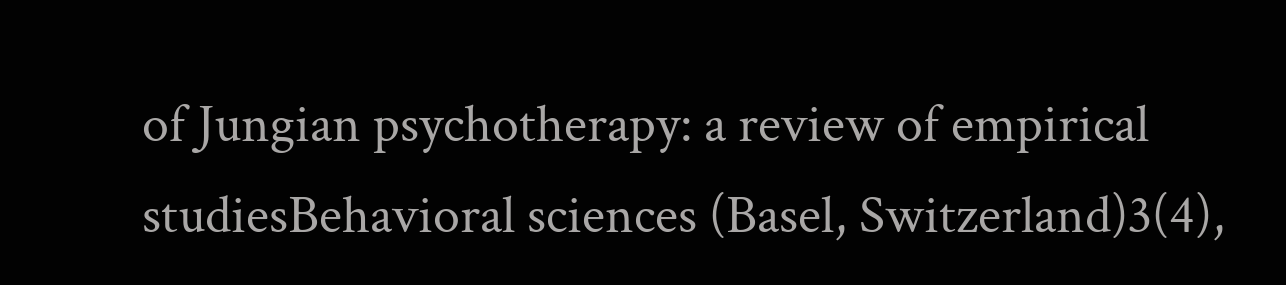of Jungian psychotherapy: a review of empirical studiesBehavioral sciences (Basel, Switzerland)3(4),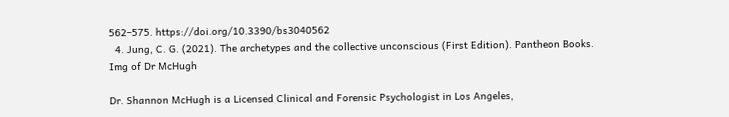562–575. https://doi.org/10.3390/bs3040562
  4. Jung, C. G. (2021). The archetypes and the collective unconscious (First Edition). Pantheon Books.
Img of Dr McHugh

Dr. Shannon McHugh is a Licensed Clinical and Forensic Psychologist in Los Angeles,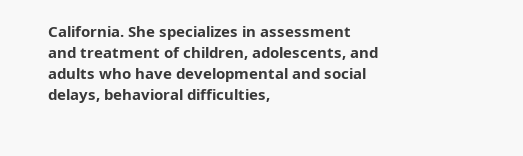California. She specializes in assessment and treatment of children, adolescents, and adults who have developmental and social delays, behavioral difficulties,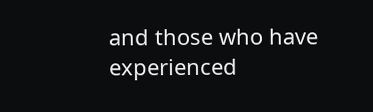and those who have experienced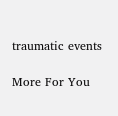traumatic events

More For You